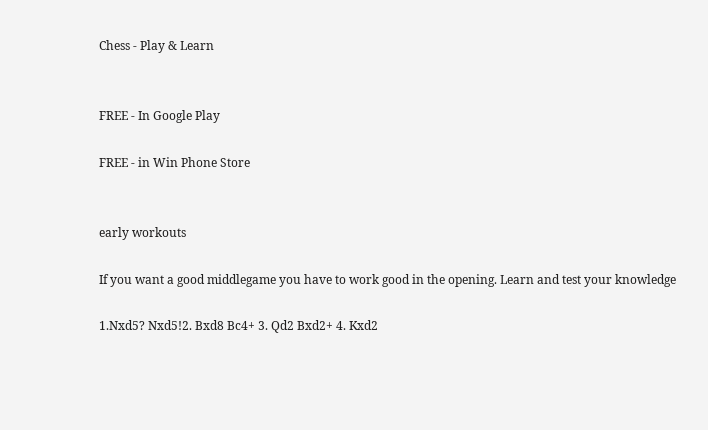Chess - Play & Learn


FREE - In Google Play

FREE - in Win Phone Store


early workouts

If you want a good middlegame you have to work good in the opening. Learn and test your knowledge

1.Nxd5? Nxd5!2. Bxd8 Bc4+ 3. Qd2 Bxd2+ 4. Kxd2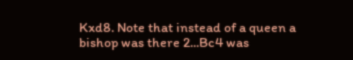Kxd8. Note that instead of a queen a bishop was there 2...Bc4 was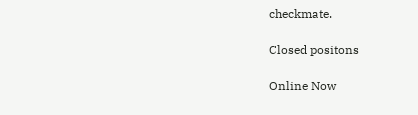checkmate.

Closed positons

Online Now